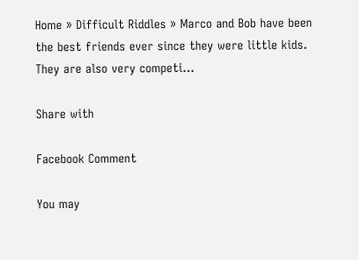Home » Difficult Riddles » Marco and Bob have been the best friends ever since they were little kids. They are also very competi...

Share with

Facebook Comment

You may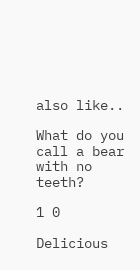also like..

What do you call a bear with no teeth?

1 0

Delicious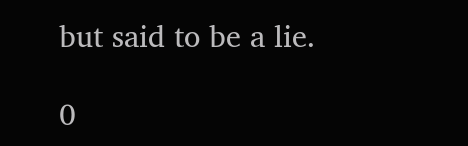but said to be a lie.

0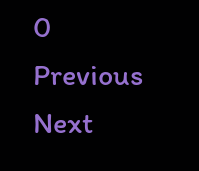0
Previous      Next